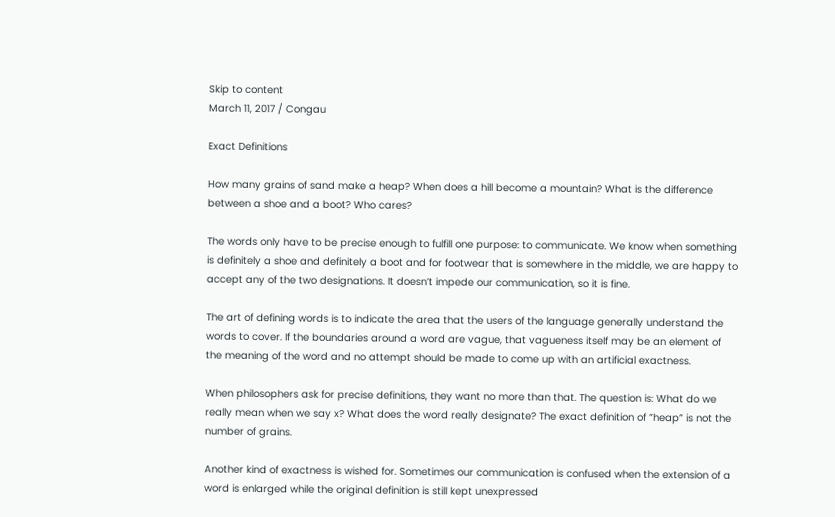Skip to content
March 11, 2017 / Congau

Exact Definitions

How many grains of sand make a heap? When does a hill become a mountain? What is the difference between a shoe and a boot? Who cares?

The words only have to be precise enough to fulfill one purpose: to communicate. We know when something is definitely a shoe and definitely a boot and for footwear that is somewhere in the middle, we are happy to accept any of the two designations. It doesn’t impede our communication, so it is fine.

The art of defining words is to indicate the area that the users of the language generally understand the words to cover. If the boundaries around a word are vague, that vagueness itself may be an element of the meaning of the word and no attempt should be made to come up with an artificial exactness.

When philosophers ask for precise definitions, they want no more than that. The question is: What do we really mean when we say x? What does the word really designate? The exact definition of ”heap” is not the number of grains.

Another kind of exactness is wished for. Sometimes our communication is confused when the extension of a word is enlarged while the original definition is still kept unexpressed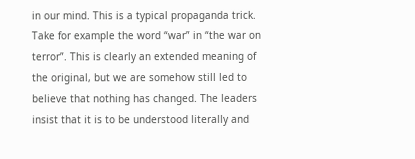in our mind. This is a typical propaganda trick. Take for example the word “war” in “the war on terror”. This is clearly an extended meaning of the original, but we are somehow still led to believe that nothing has changed. The leaders insist that it is to be understood literally and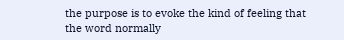the purpose is to evoke the kind of feeling that the word normally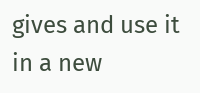gives and use it in a new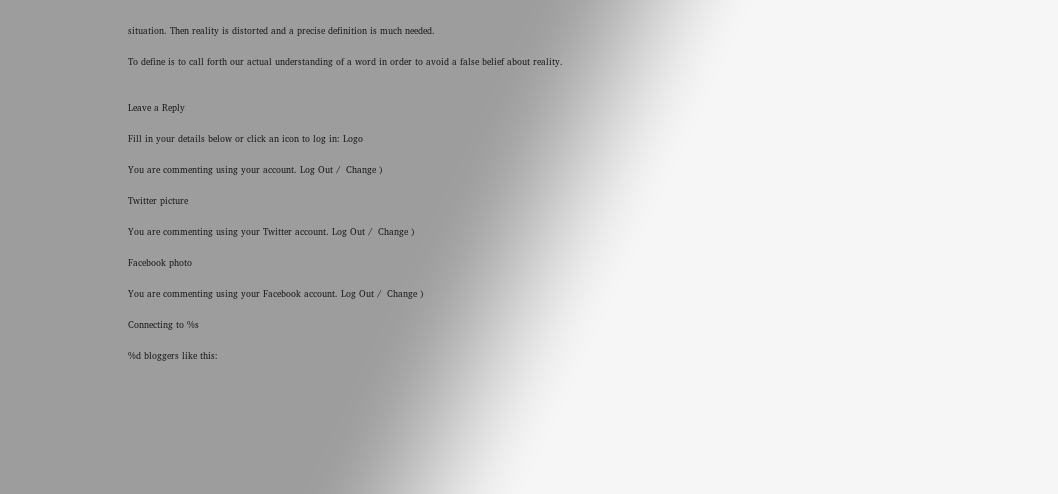situation. Then reality is distorted and a precise definition is much needed.

To define is to call forth our actual understanding of a word in order to avoid a false belief about reality.


Leave a Reply

Fill in your details below or click an icon to log in: Logo

You are commenting using your account. Log Out /  Change )

Twitter picture

You are commenting using your Twitter account. Log Out /  Change )

Facebook photo

You are commenting using your Facebook account. Log Out /  Change )

Connecting to %s

%d bloggers like this: